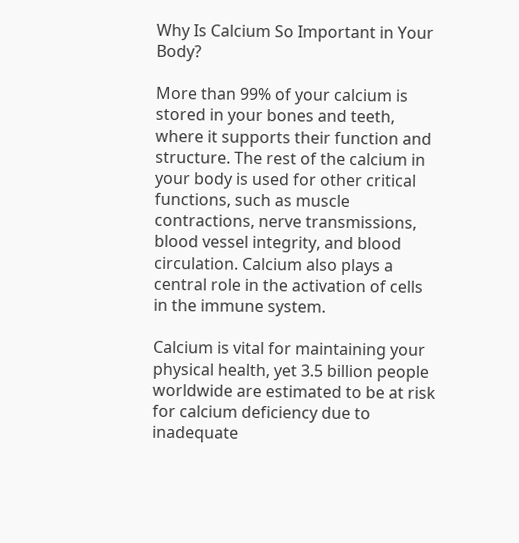Why Is Calcium So Important in Your Body?

More than 99% of your calcium is stored in your bones and teeth, where it supports their function and structure. The rest of the calcium in your body is used for other critical functions, such as muscle contractions, nerve transmissions, blood vessel integrity, and blood circulation. Calcium also plays a central role in the activation of cells in the immune system.

Calcium is vital for maintaining your physical health, yet 3.5 billion people worldwide are estimated to be at risk for calcium deficiency due to inadequate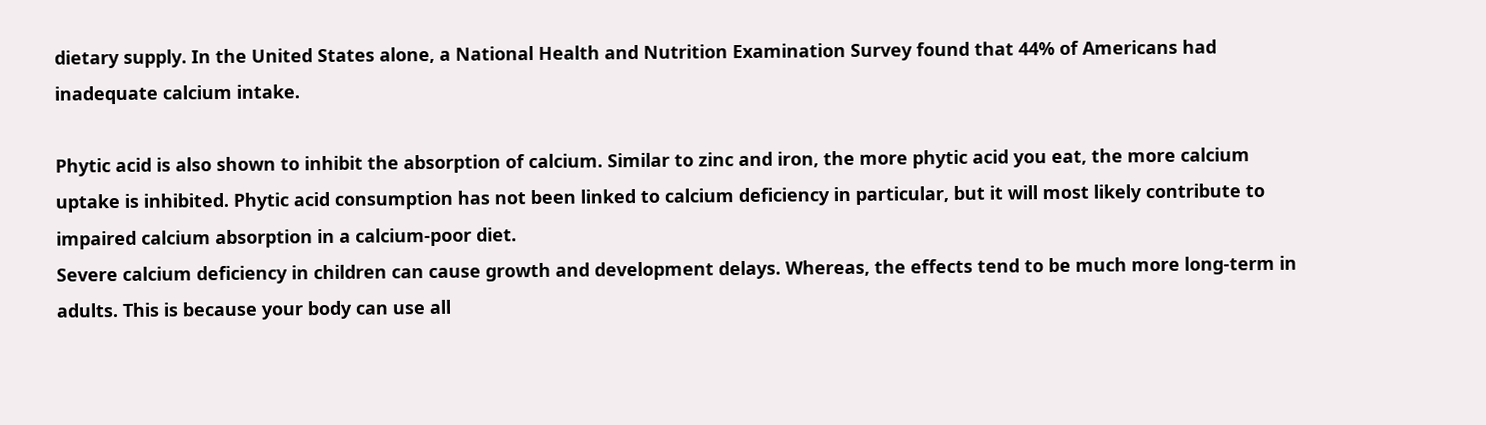dietary supply. In the United States alone, a National Health and Nutrition Examination Survey found that 44% of Americans had inadequate calcium intake.

Phytic acid is also shown to inhibit the absorption of calcium. Similar to zinc and iron, the more phytic acid you eat, the more calcium uptake is inhibited. Phytic acid consumption has not been linked to calcium deficiency in particular, but it will most likely contribute to impaired calcium absorption in a calcium-poor diet.
Severe calcium deficiency in children can cause growth and development delays. Whereas, the effects tend to be much more long-term in adults. This is because your body can use all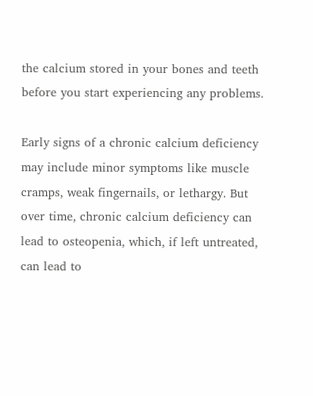the calcium stored in your bones and teeth before you start experiencing any problems.

Early signs of a chronic calcium deficiency may include minor symptoms like muscle cramps, weak fingernails, or lethargy. But over time, chronic calcium deficiency can lead to osteopenia, which, if left untreated, can lead to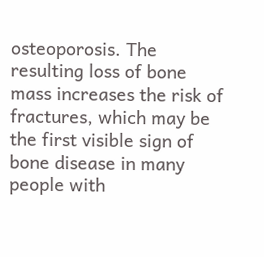osteoporosis. The resulting loss of bone mass increases the risk of fractures, which may be the first visible sign of bone disease in many people with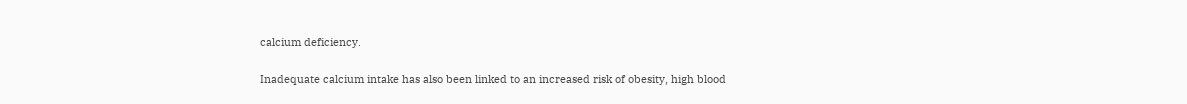calcium deficiency.

Inadequate calcium intake has also been linked to an increased risk of obesity, high blood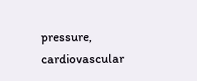pressure, cardiovascular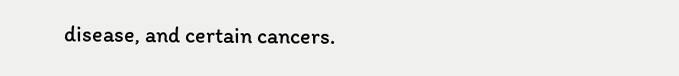disease, and certain cancers.